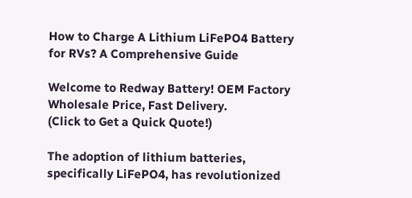How to Charge A Lithium LiFePO4 Battery for RVs? A Comprehensive Guide

Welcome to Redway Battery! OEM Factory Wholesale Price, Fast Delivery.
(Click to Get a Quick Quote!)

The adoption of lithium batteries, specifically LiFePO4, has revolutionized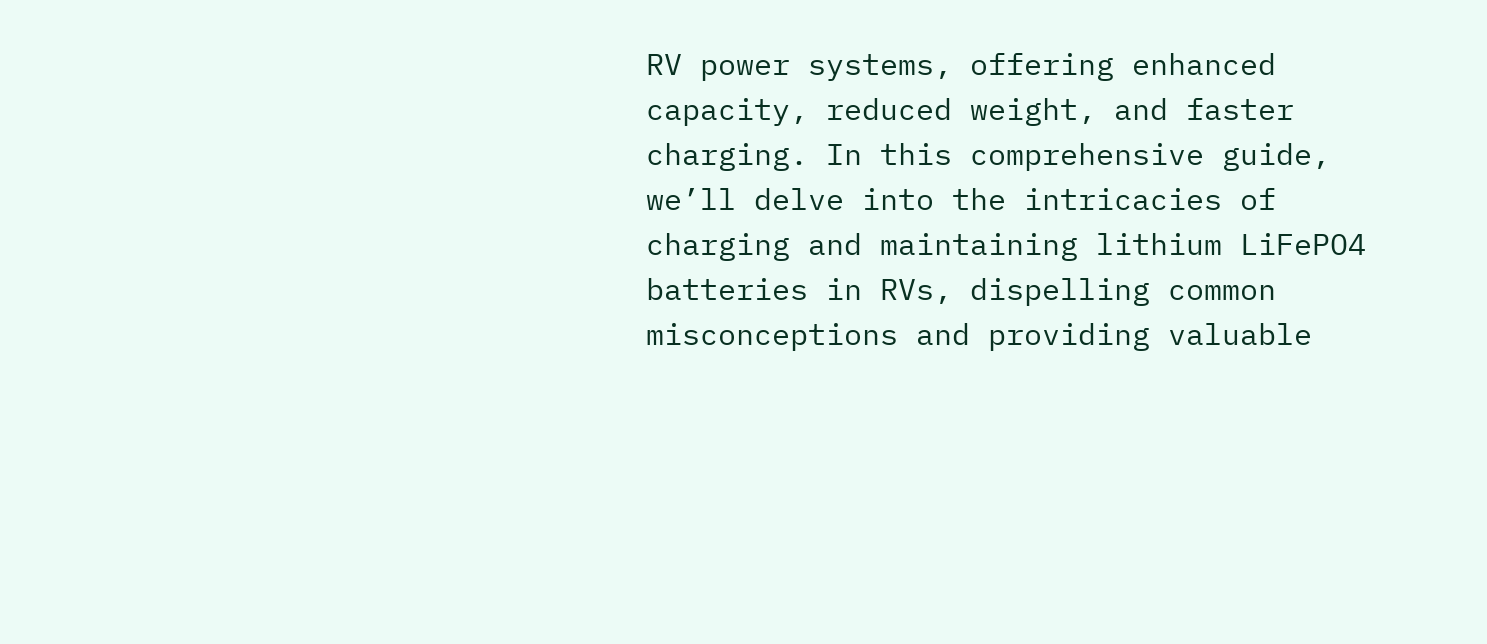RV power systems, offering enhanced capacity, reduced weight, and faster charging. In this comprehensive guide, we’ll delve into the intricacies of charging and maintaining lithium LiFePO4 batteries in RVs, dispelling common misconceptions and providing valuable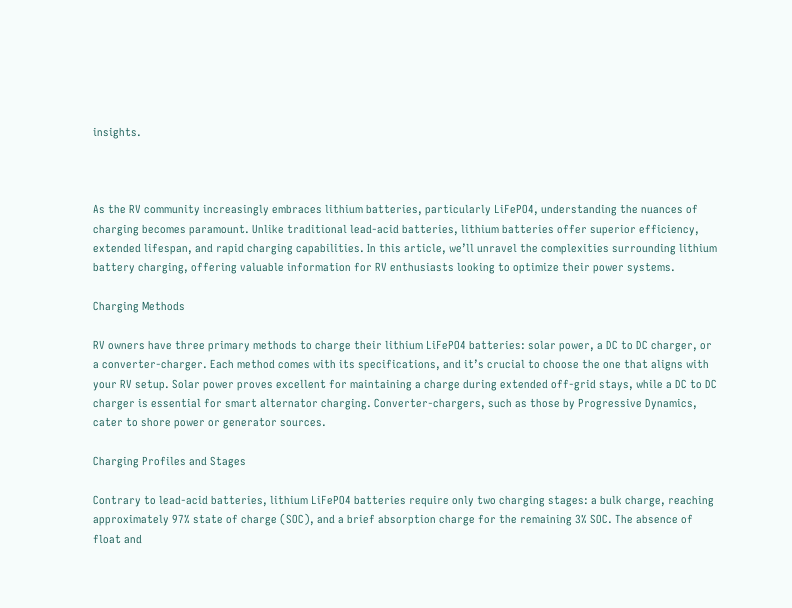insights.



As the RV community increasingly embraces lithium batteries, particularly LiFePO4, understanding the nuances of charging becomes paramount. Unlike traditional lead-acid batteries, lithium batteries offer superior efficiency, extended lifespan, and rapid charging capabilities. In this article, we’ll unravel the complexities surrounding lithium battery charging, offering valuable information for RV enthusiasts looking to optimize their power systems.

Charging Methods

RV owners have three primary methods to charge their lithium LiFePO4 batteries: solar power, a DC to DC charger, or a converter-charger. Each method comes with its specifications, and it’s crucial to choose the one that aligns with your RV setup. Solar power proves excellent for maintaining a charge during extended off-grid stays, while a DC to DC charger is essential for smart alternator charging. Converter-chargers, such as those by Progressive Dynamics, cater to shore power or generator sources.

Charging Profiles and Stages

Contrary to lead-acid batteries, lithium LiFePO4 batteries require only two charging stages: a bulk charge, reaching approximately 97% state of charge (SOC), and a brief absorption charge for the remaining 3% SOC. The absence of float and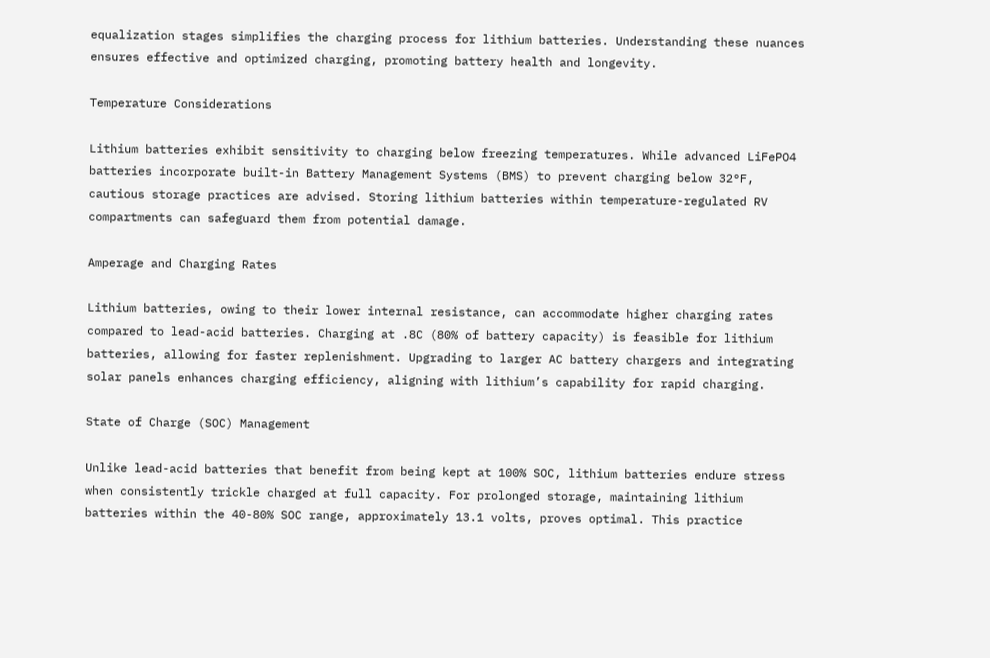equalization stages simplifies the charging process for lithium batteries. Understanding these nuances ensures effective and optimized charging, promoting battery health and longevity.

Temperature Considerations

Lithium batteries exhibit sensitivity to charging below freezing temperatures. While advanced LiFePO4 batteries incorporate built-in Battery Management Systems (BMS) to prevent charging below 32°F, cautious storage practices are advised. Storing lithium batteries within temperature-regulated RV compartments can safeguard them from potential damage.

Amperage and Charging Rates

Lithium batteries, owing to their lower internal resistance, can accommodate higher charging rates compared to lead-acid batteries. Charging at .8C (80% of battery capacity) is feasible for lithium batteries, allowing for faster replenishment. Upgrading to larger AC battery chargers and integrating solar panels enhances charging efficiency, aligning with lithium’s capability for rapid charging.

State of Charge (SOC) Management

Unlike lead-acid batteries that benefit from being kept at 100% SOC, lithium batteries endure stress when consistently trickle charged at full capacity. For prolonged storage, maintaining lithium batteries within the 40-80% SOC range, approximately 13.1 volts, proves optimal. This practice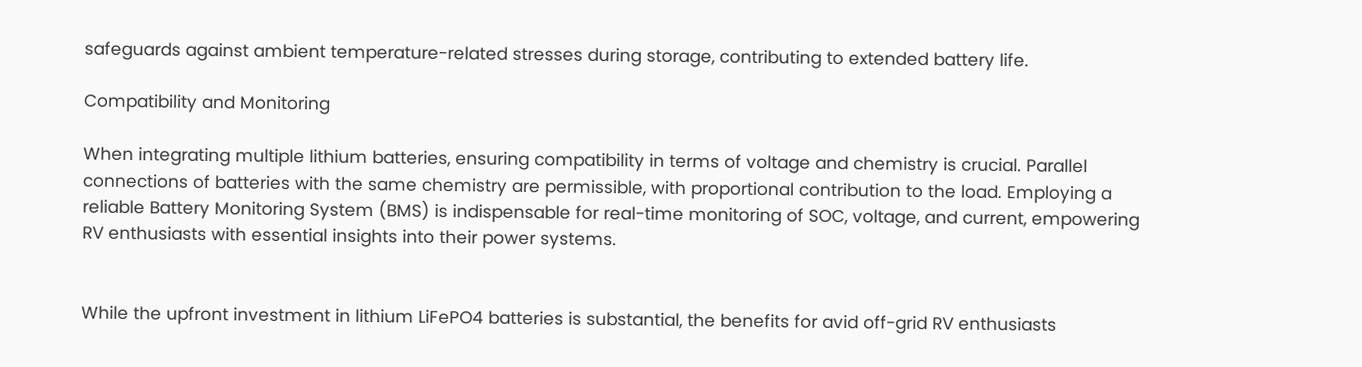safeguards against ambient temperature-related stresses during storage, contributing to extended battery life.

Compatibility and Monitoring

When integrating multiple lithium batteries, ensuring compatibility in terms of voltage and chemistry is crucial. Parallel connections of batteries with the same chemistry are permissible, with proportional contribution to the load. Employing a reliable Battery Monitoring System (BMS) is indispensable for real-time monitoring of SOC, voltage, and current, empowering RV enthusiasts with essential insights into their power systems.


While the upfront investment in lithium LiFePO4 batteries is substantial, the benefits for avid off-grid RV enthusiasts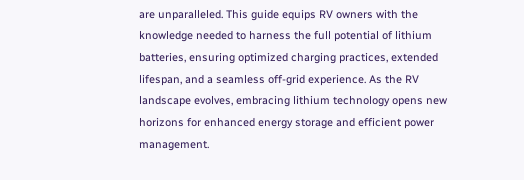are unparalleled. This guide equips RV owners with the knowledge needed to harness the full potential of lithium batteries, ensuring optimized charging practices, extended lifespan, and a seamless off-grid experience. As the RV landscape evolves, embracing lithium technology opens new horizons for enhanced energy storage and efficient power management.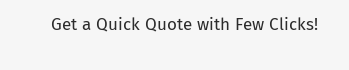Get a Quick Quote with Few Clicks!